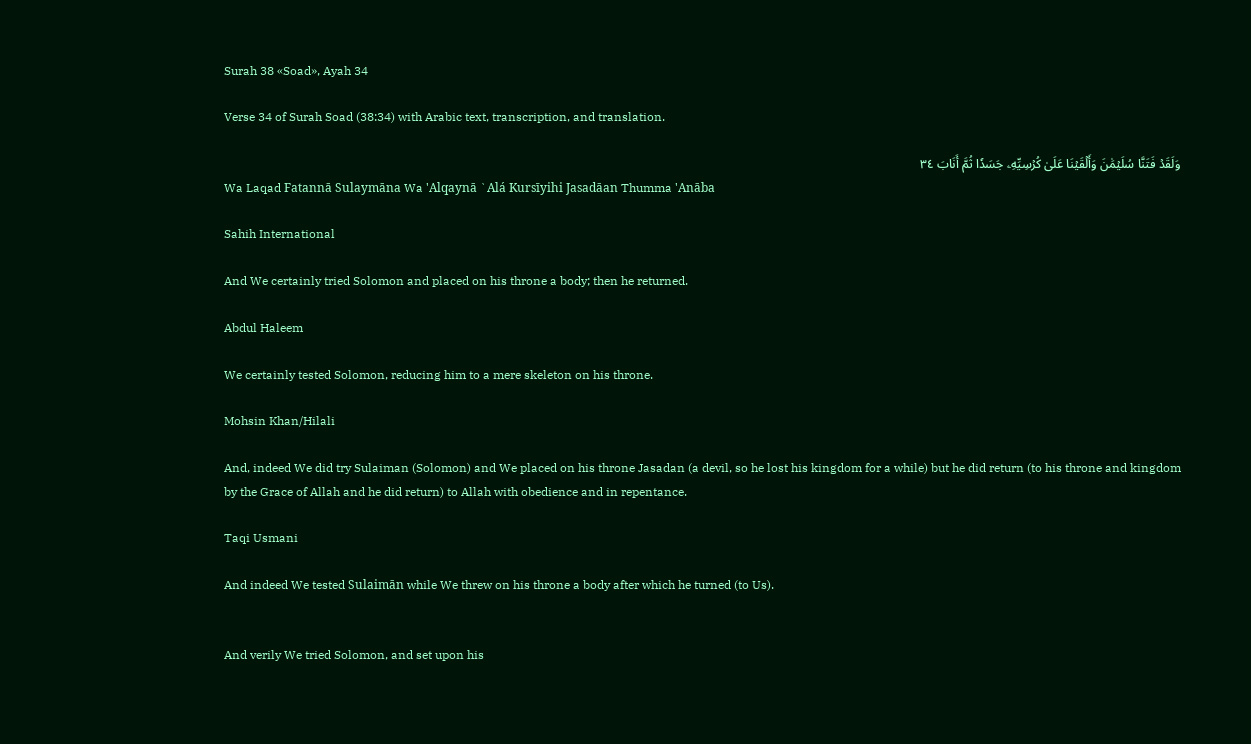Surah 38 «Soad», Ayah 34

Verse 34 of Surah Soad (38:34) with Arabic text, transcription, and translation.

وَلَقَدۡ فَتَنَّا سُلَيۡمَٰنَ وَأَلۡقَيۡنَا عَلَىٰ كُرۡسِيِّهِۦ جَسَدٗا ثُمَّ أَنَابَ ٣٤
Wa Laqad Fatannā Sulaymāna Wa 'Alqaynā `Alá Kursīyihi Jasadāan Thumma 'Anāba

Sahih International

And We certainly tried Solomon and placed on his throne a body; then he returned.

Abdul Haleem

We certainly tested Solomon, reducing him to a mere skeleton on his throne.

Mohsin Khan/Hilali

And, indeed We did try Sulaiman (Solomon) and We placed on his throne Jasadan (a devil, so he lost his kingdom for a while) but he did return (to his throne and kingdom by the Grace of Allah and he did return) to Allah with obedience and in repentance.

Taqi Usmani

And indeed We tested Sulaimān while We threw on his throne a body after which he turned (to Us).


And verily We tried Solomon, and set upon his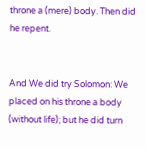throne a (mere) body. Then did he repent.


And We did try Solomon: We placed on his throne a body (without life); but he did turn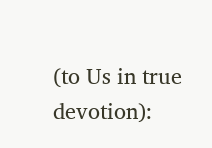(to Us in true devotion):